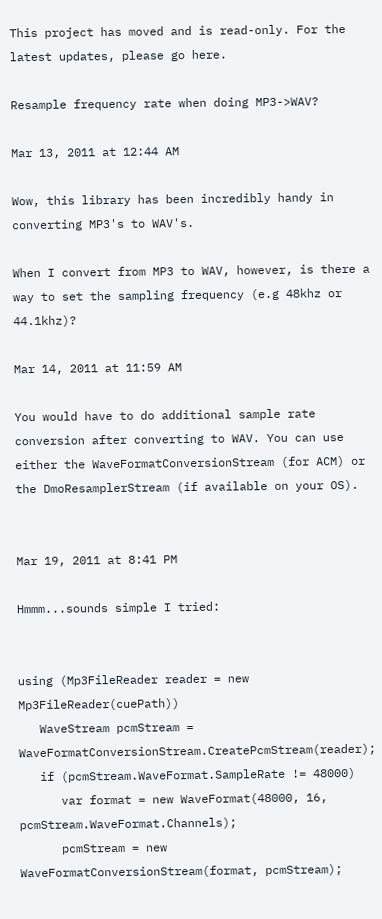This project has moved and is read-only. For the latest updates, please go here.

Resample frequency rate when doing MP3->WAV?

Mar 13, 2011 at 12:44 AM

Wow, this library has been incredibly handy in converting MP3's to WAV's.

When I convert from MP3 to WAV, however, is there a way to set the sampling frequency (e.g 48khz or 44.1khz)?

Mar 14, 2011 at 11:59 AM

You would have to do additional sample rate conversion after converting to WAV. You can use either the WaveFormatConversionStream (for ACM) or the DmoResamplerStream (if available on your OS).


Mar 19, 2011 at 8:41 PM

Hmmm...sounds simple I tried:


using (Mp3FileReader reader = new Mp3FileReader(cuePath))
   WaveStream pcmStream = WaveFormatConversionStream.CreatePcmStream(reader);
   if (pcmStream.WaveFormat.SampleRate != 48000)
      var format = new WaveFormat(48000, 16, pcmStream.WaveFormat.Channels);
      pcmStream = new WaveFormatConversionStream(format, pcmStream);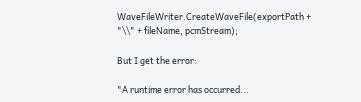WaveFileWriter.CreateWaveFile(exportPath + "\\" + fileName, pcmStream);

But I get the error:

"A runtime error has occurred...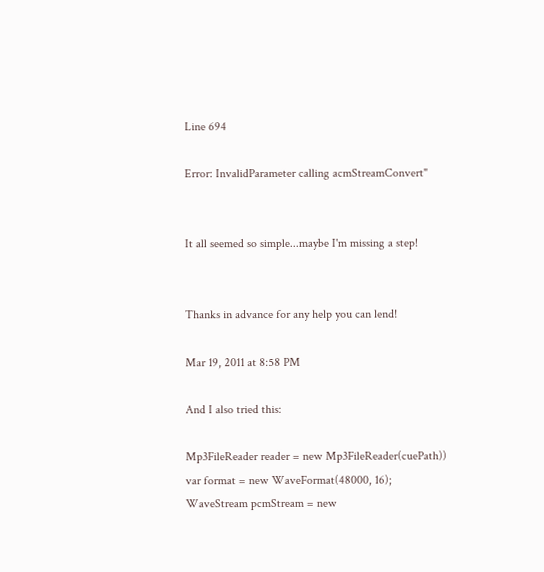Line 694

Error: InvalidParameter calling acmStreamConvert"


It all seemed so simple...maybe I'm missing a step!


Thanks in advance for any help you can lend!

Mar 19, 2011 at 8:58 PM

And I also tried this:

Mp3FileReader reader = new Mp3FileReader(cuePath))
var format = new WaveFormat(48000, 16);
WaveStream pcmStream = new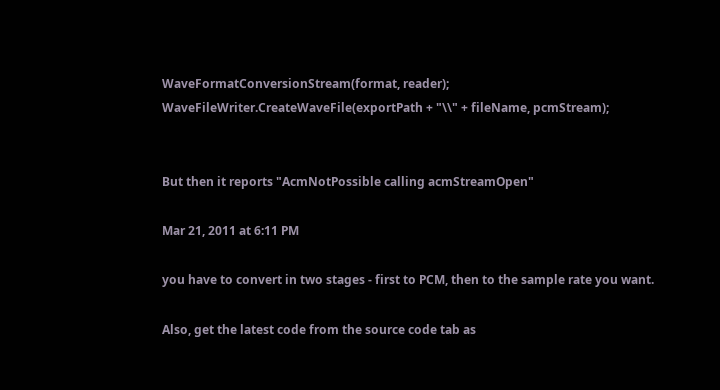WaveFormatConversionStream(format, reader);
WaveFileWriter.CreateWaveFile(exportPath + "\\" + fileName, pcmStream);


But then it reports "AcmNotPossible calling acmStreamOpen"

Mar 21, 2011 at 6:11 PM

you have to convert in two stages - first to PCM, then to the sample rate you want.

Also, get the latest code from the source code tab as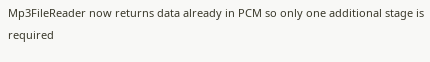Mp3FileReader now returns data already in PCM so only one additional stage is required